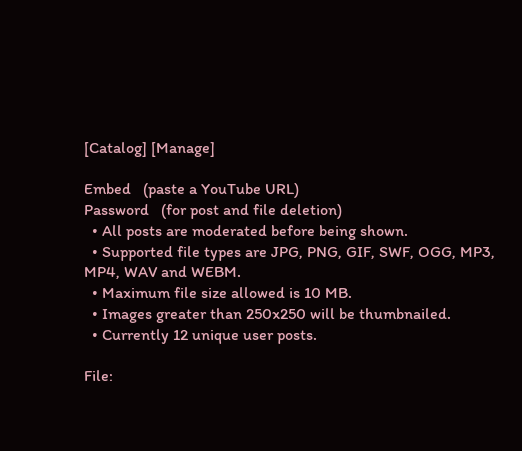[Catalog] [Manage]

Embed   (paste a YouTube URL)
Password   (for post and file deletion)
  • All posts are moderated before being shown.
  • Supported file types are JPG, PNG, GIF, SWF, OGG, MP3, MP4, WAV and WEBM.
  • Maximum file size allowed is 10 MB.
  • Images greater than 250x250 will be thumbnailed.
  • Currently 12 unique user posts.

File: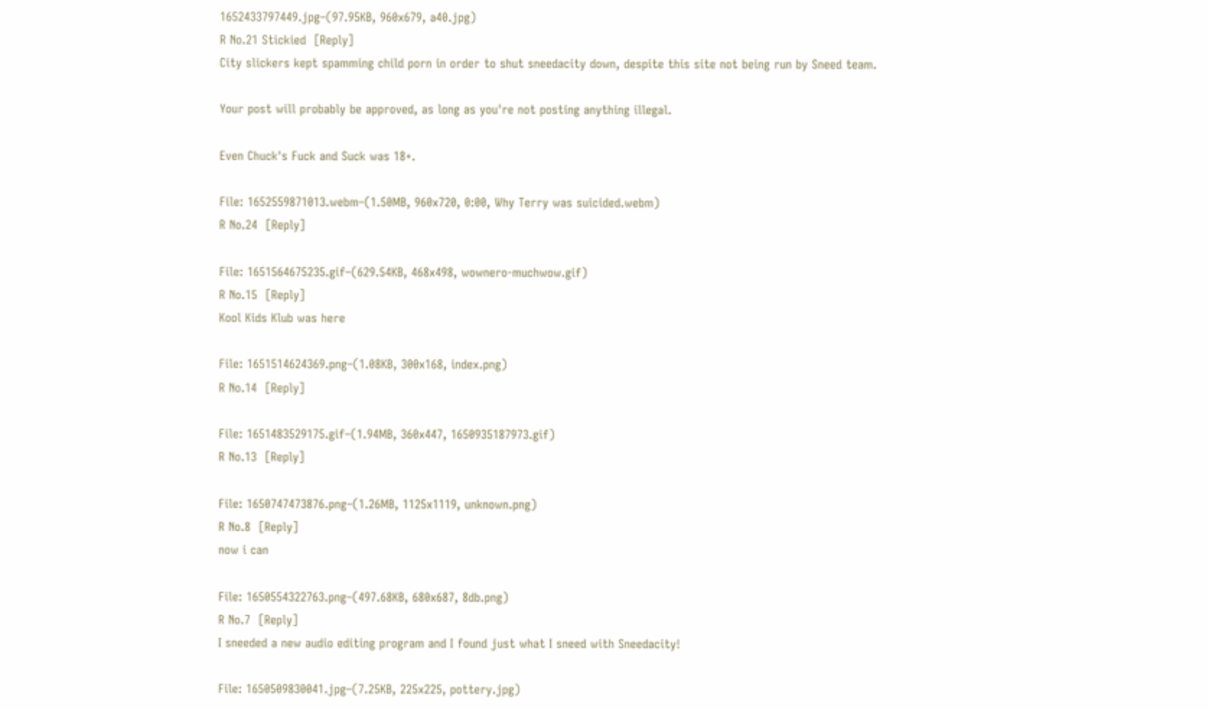1652433797449.jpg–(97.95KB, 960x679, a40.jpg)
R No.21 Stickied  [Reply]
City slickers kept spamming child porn in order to shut sneedacity down, despite this site not being run by Sneed team.

Your post will probably be approved, as long as you're not posting anything illegal.

Even Chuck's Fuck and Suck was 18+.

File: 1652559871013.webm–(1.50MB, 960x720, 0:00, Why Terry was suicided.webm)
R No.24  [Reply]

File: 1651564675235.gif–(629.54KB, 468x498, wownero-muchwow.gif)
R No.15  [Reply]
Kool Kids Klub was here

File: 1651514624369.png–(1.08KB, 300x168, index.png)
R No.14  [Reply]

File: 1651483529175.gif–(1.94MB, 360x447, 1650935187973.gif)
R No.13  [Reply]

File: 1650747473876.png–(1.26MB, 1125x1119, unknown.png)
R No.8  [Reply]
now i can

File: 1650554322763.png–(497.68KB, 680x687, 8db.png)
R No.7  [Reply]
I sneeded a new audio editing program and I found just what I sneed with Sneedacity!

File: 1650509830041.jpg–(7.25KB, 225x225, pottery.jpg)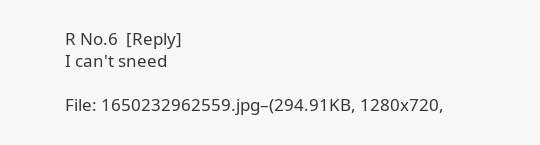R No.6  [Reply]
I can't sneed

File: 1650232962559.jpg–(294.91KB, 1280x720,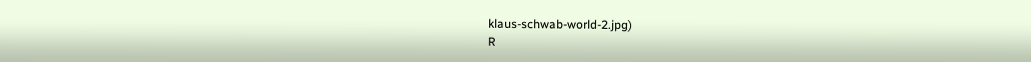klaus-schwab-world-2.jpg)
R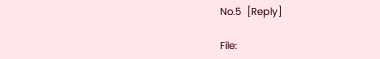No.5  [Reply]

File: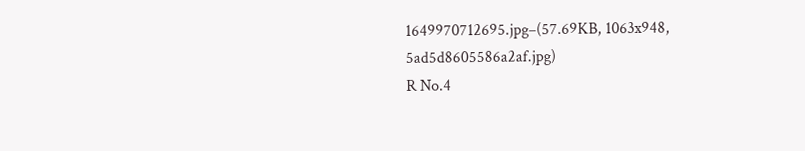1649970712695.jpg–(57.69KB, 1063x948, 5ad5d8605586a2af.jpg)
R No.4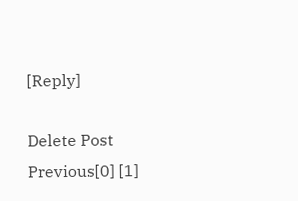[Reply]

Delete Post
Previous[0] [1]